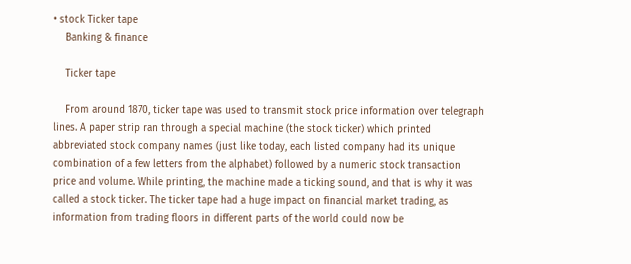• stock Ticker tape
    Banking & finance

    Ticker tape

    From around 1870, ticker tape was used to transmit stock price information over telegraph lines. A paper strip ran through a special machine (the stock ticker) which printed abbreviated stock company names (just like today, each listed company had its unique combination of a few letters from the alphabet) followed by a numeric stock transaction price and volume. While printing, the machine made a ticking sound, and that is why it was called a stock ticker. The ticker tape had a huge impact on financial market trading, as information from trading floors in different parts of the world could now be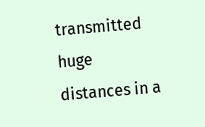transmitted huge distances in a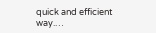quick and efficient way.…